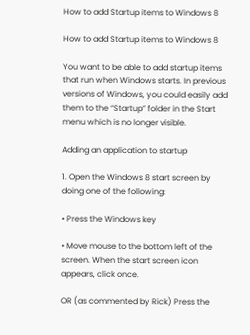How to add Startup items to Windows 8

How to add Startup items to Windows 8

You want to be able to add startup items that run when Windows starts. In previous versions of Windows, you could easily add them to the “Startup” folder in the Start menu which is no longer visible.

Adding an application to startup

1. Open the Windows 8 start screen by doing one of the following:

• Press the Windows key

• Move mouse to the bottom left of the screen. When the start screen icon appears, click once.

OR (as commented by Rick) Press the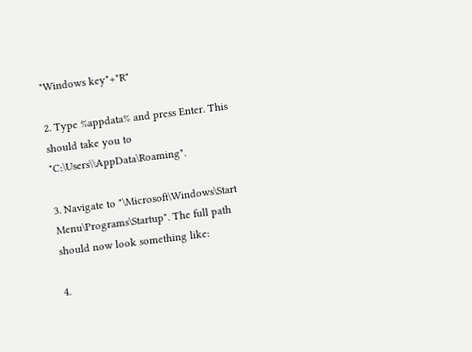"Windows key"+"R"

2. Type %appdata% and press Enter. This should take you to "C:\Users\\AppData\Roaming".

3. Navigate to "\Microsoft\Windows\Start Menu\Programs\Startup". The full path should now look something like:

4.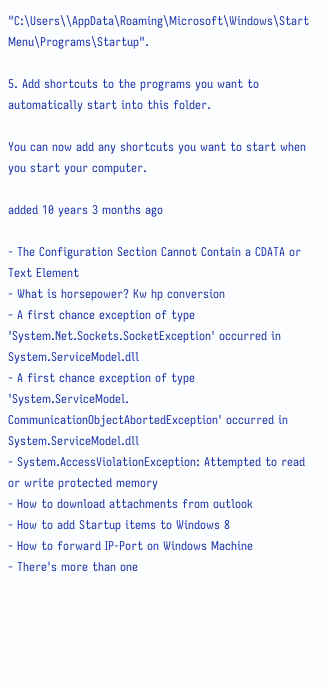"C:\Users\\AppData\Roaming\Microsoft\Windows\Start Menu\Programs\Startup".

5. Add shortcuts to the programs you want to automatically start into this folder.

You can now add any shortcuts you want to start when you start your computer.

added 10 years 3 months ago

- The Configuration Section Cannot Contain a CDATA or Text Element
- What is horsepower? Kw hp conversion
- A first chance exception of type 'System.Net.Sockets.SocketException' occurred in System.ServiceModel.dll
- A first chance exception of type 'System.ServiceModel. CommunicationObjectAbortedException' occurred in System.ServiceModel.dll
- System.AccessViolationException: Attempted to read or write protected memory
- How to download attachments from outlook
- How to add Startup items to Windows 8
- How to forward IP-Port on Windows Machine
- There's more than one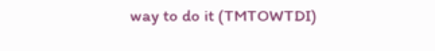way to do it (TMTOWTDI)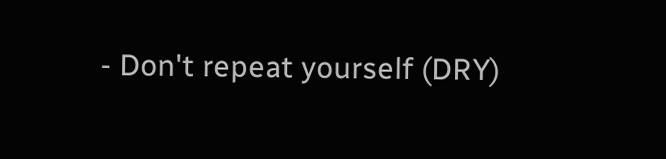- Don't repeat yourself (DRY)